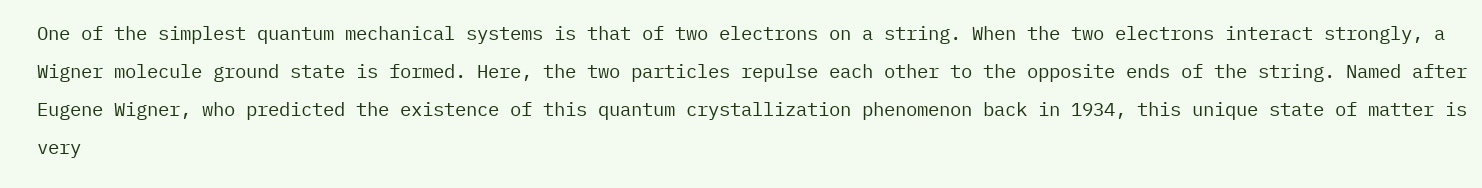One of the simplest quantum mechanical systems is that of two electrons on a string. When the two electrons interact strongly, a Wigner molecule ground state is formed. Here, the two particles repulse each other to the opposite ends of the string. Named after Eugene Wigner, who predicted the existence of this quantum crystallization phenomenon back in 1934, this unique state of matter is very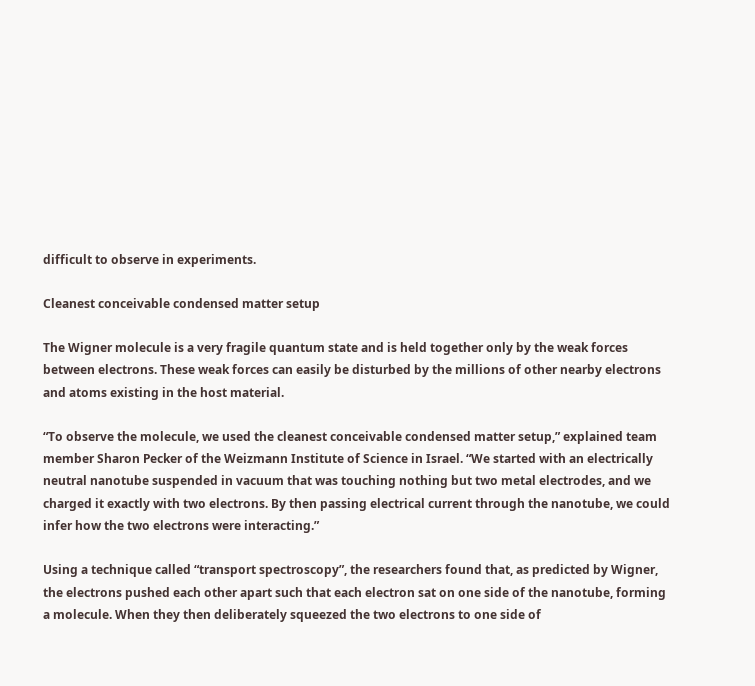difficult to observe in experiments.

Cleanest conceivable condensed matter setup

The Wigner molecule is a very fragile quantum state and is held together only by the weak forces between electrons. These weak forces can easily be disturbed by the millions of other nearby electrons and atoms existing in the host material.

“To observe the molecule, we used the cleanest conceivable condensed matter setup,” explained team member Sharon Pecker of the Weizmann Institute of Science in Israel. “We started with an electrically neutral nanotube suspended in vacuum that was touching nothing but two metal electrodes, and we charged it exactly with two electrons. By then passing electrical current through the nanotube, we could infer how the two electrons were interacting.”

Using a technique called “transport spectroscopy”, the researchers found that, as predicted by Wigner, the electrons pushed each other apart such that each electron sat on one side of the nanotube, forming a molecule. When they then deliberately squeezed the two electrons to one side of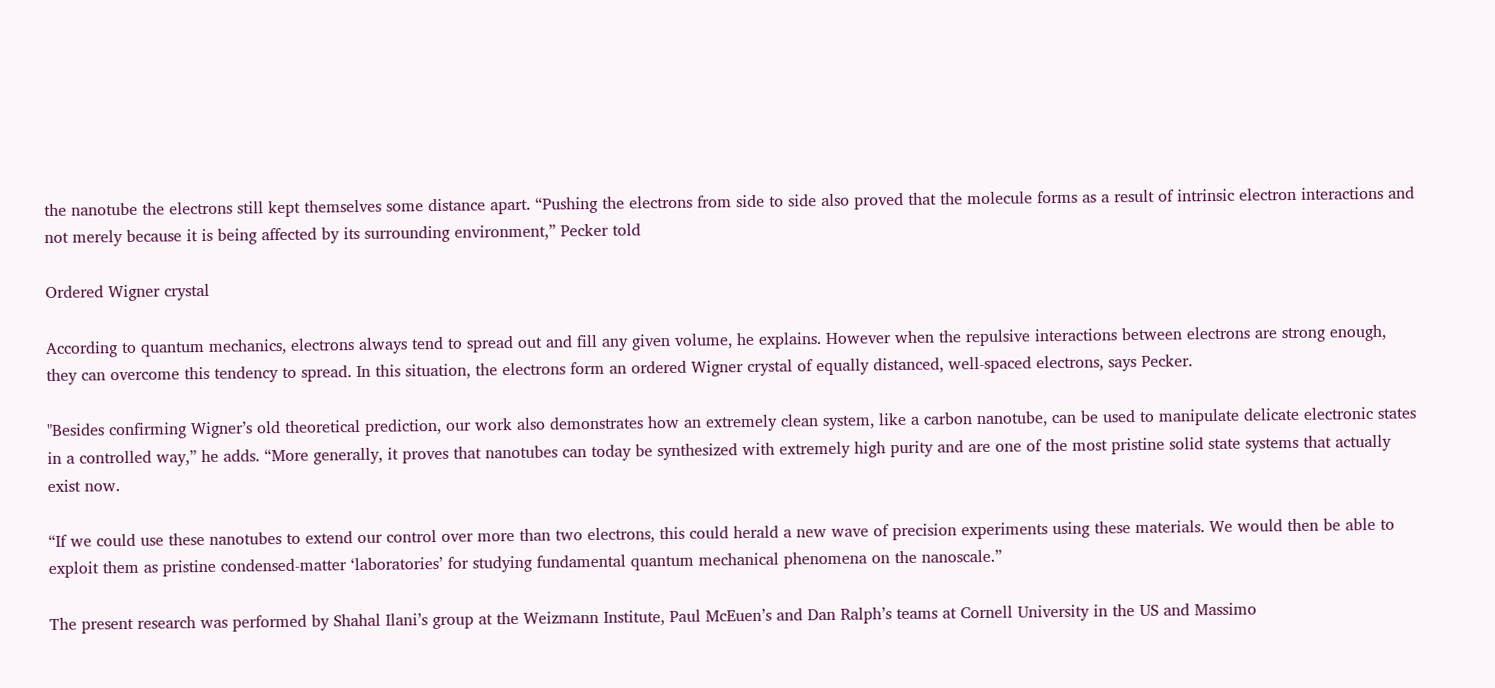the nanotube the electrons still kept themselves some distance apart. “Pushing the electrons from side to side also proved that the molecule forms as a result of intrinsic electron interactions and not merely because it is being affected by its surrounding environment,” Pecker told

Ordered Wigner crystal

According to quantum mechanics, electrons always tend to spread out and fill any given volume, he explains. However when the repulsive interactions between electrons are strong enough, they can overcome this tendency to spread. In this situation, the electrons form an ordered Wigner crystal of equally distanced, well-spaced electrons, says Pecker.

"Besides confirming Wigner’s old theoretical prediction, our work also demonstrates how an extremely clean system, like a carbon nanotube, can be used to manipulate delicate electronic states in a controlled way,” he adds. “More generally, it proves that nanotubes can today be synthesized with extremely high purity and are one of the most pristine solid state systems that actually exist now.

“If we could use these nanotubes to extend our control over more than two electrons, this could herald a new wave of precision experiments using these materials. We would then be able to exploit them as pristine condensed-matter ‘laboratories’ for studying fundamental quantum mechanical phenomena on the nanoscale.”

The present research was performed by Shahal Ilani’s group at the Weizmann Institute, Paul McEuen’s and Dan Ralph’s teams at Cornell University in the US and Massimo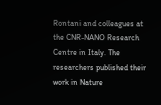Rontani and colleagues at the CNR-NANO Research Centre in Italy. The researchers published their work in Nature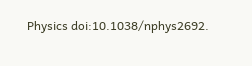Physics doi:10.1038/nphys2692.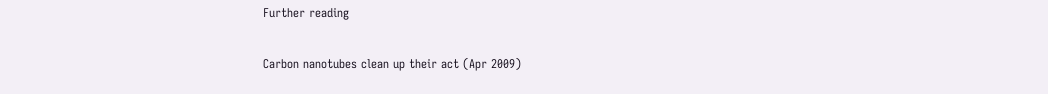Further reading

Carbon nanotubes clean up their act (Apr 2009)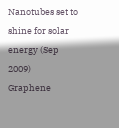Nanotubes set to shine for solar energy (Sep 2009)
Graphene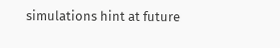simulations hint at future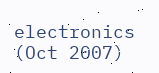electronics (Oct 2007)